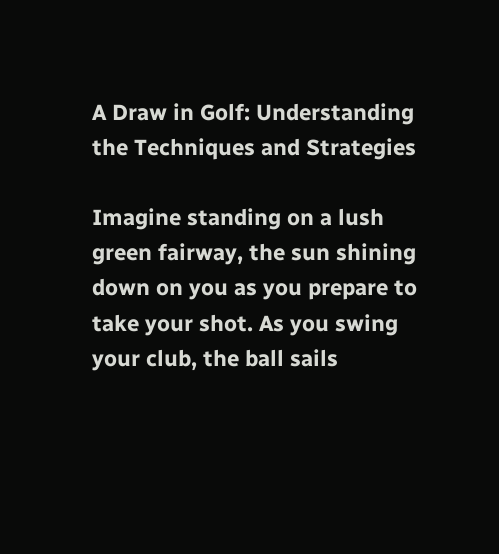A Draw in Golf: Understanding the Techniques and Strategies

Imagine standing on a lush green fairway, the sun shining down on you as you prepare to take your shot. As you swing your club, the ball sails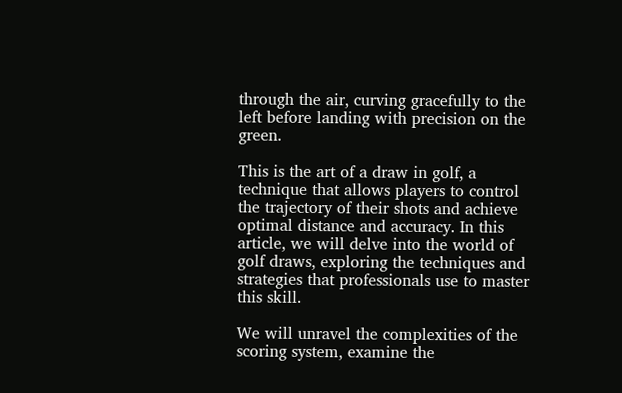through the air, curving gracefully to the left before landing with precision on the green.

This is the art of a draw in golf, a technique that allows players to control the trajectory of their shots and achieve optimal distance and accuracy. In this article, we will delve into the world of golf draws, exploring the techniques and strategies that professionals use to master this skill.

We will unravel the complexities of the scoring system, examine the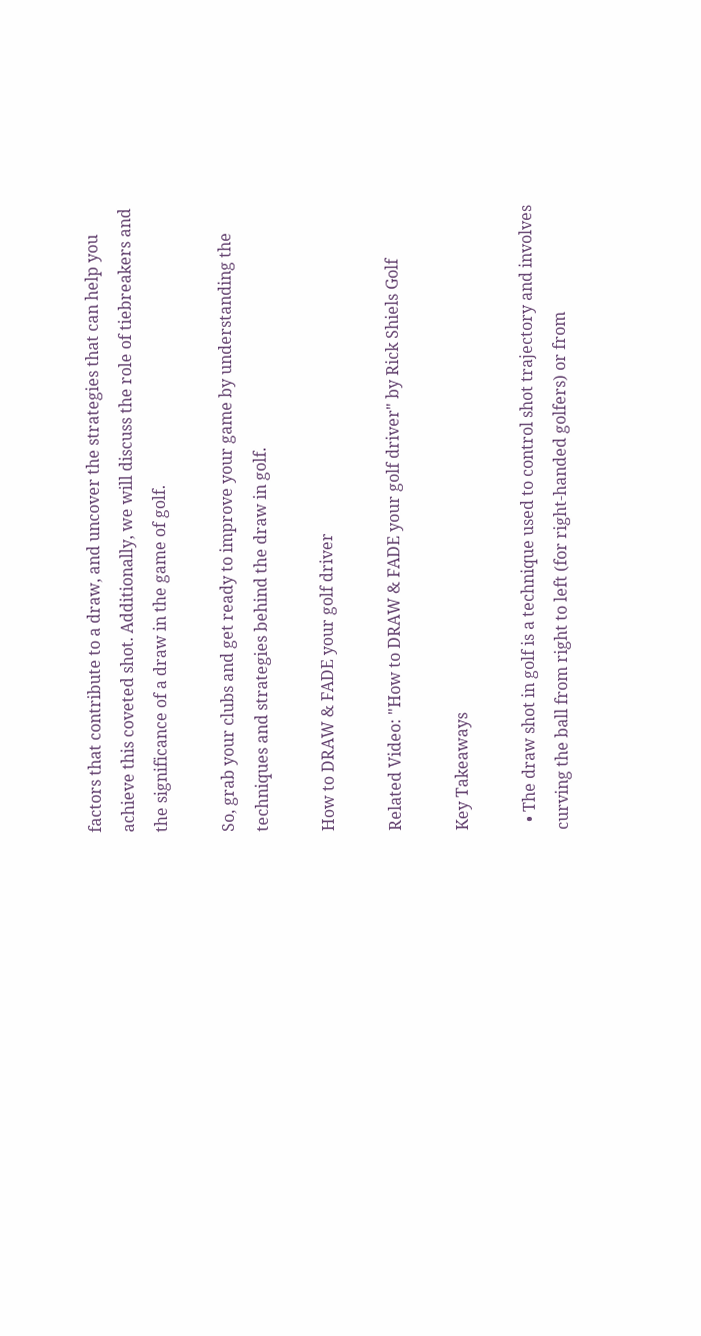factors that contribute to a draw, and uncover the strategies that can help you achieve this coveted shot. Additionally, we will discuss the role of tiebreakers and the significance of a draw in the game of golf.

So, grab your clubs and get ready to improve your game by understanding the techniques and strategies behind the draw in golf.

How to DRAW & FADE your golf driver

Related Video: "How to DRAW & FADE your golf driver" by Rick Shiels Golf

Key Takeaways

  • The draw shot in golf is a technique used to control shot trajectory and involves curving the ball from right to left (for right-handed golfers) or from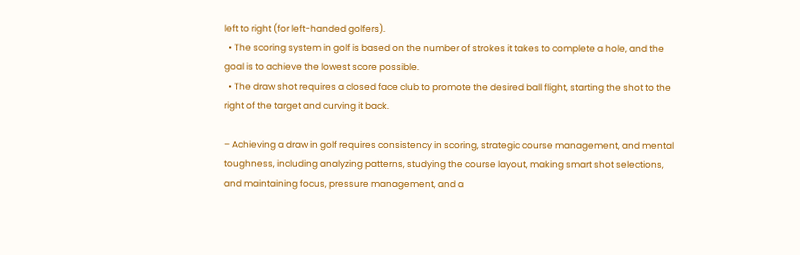left to right (for left-handed golfers).
  • The scoring system in golf is based on the number of strokes it takes to complete a hole, and the goal is to achieve the lowest score possible.
  • The draw shot requires a closed face club to promote the desired ball flight, starting the shot to the right of the target and curving it back.

– Achieving a draw in golf requires consistency in scoring, strategic course management, and mental toughness, including analyzing patterns, studying the course layout, making smart shot selections, and maintaining focus, pressure management, and a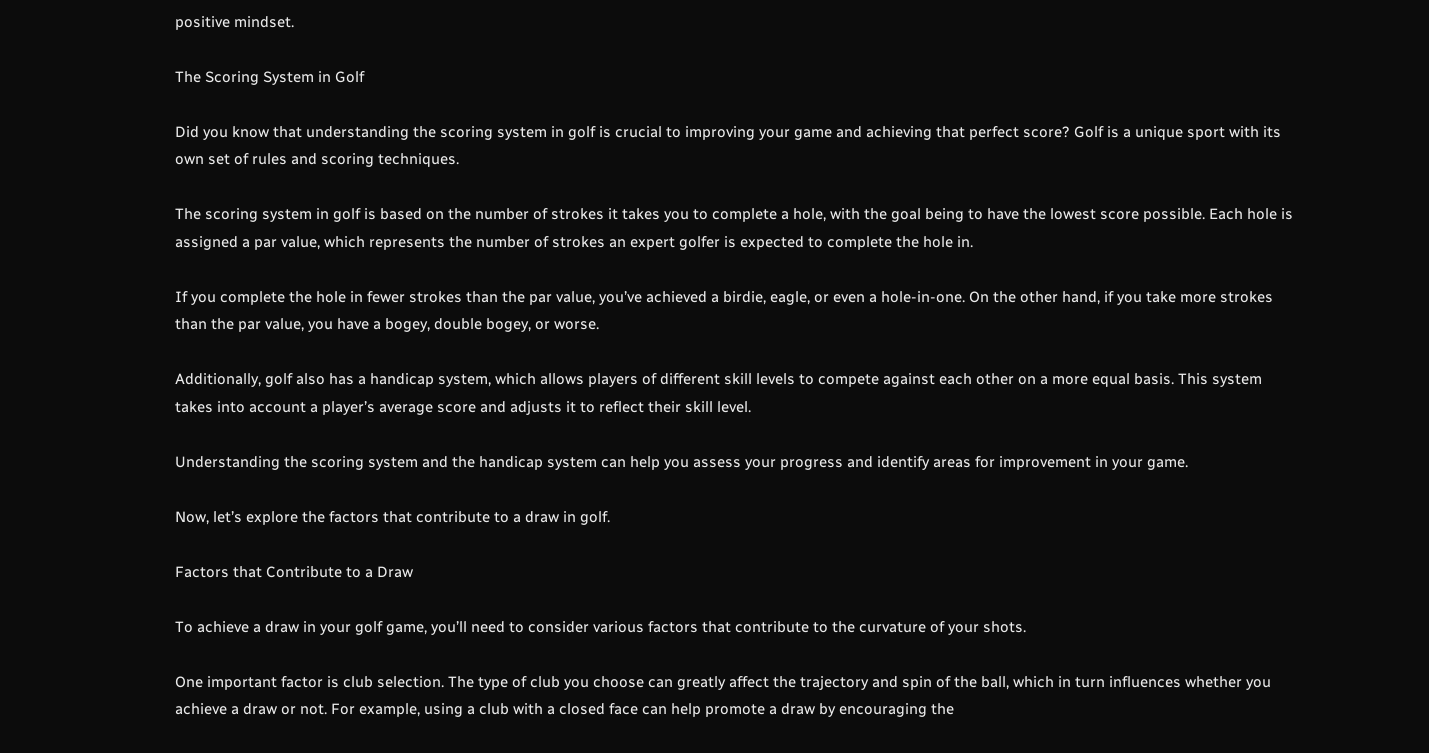positive mindset.

The Scoring System in Golf

Did you know that understanding the scoring system in golf is crucial to improving your game and achieving that perfect score? Golf is a unique sport with its own set of rules and scoring techniques.

The scoring system in golf is based on the number of strokes it takes you to complete a hole, with the goal being to have the lowest score possible. Each hole is assigned a par value, which represents the number of strokes an expert golfer is expected to complete the hole in.

If you complete the hole in fewer strokes than the par value, you’ve achieved a birdie, eagle, or even a hole-in-one. On the other hand, if you take more strokes than the par value, you have a bogey, double bogey, or worse.

Additionally, golf also has a handicap system, which allows players of different skill levels to compete against each other on a more equal basis. This system takes into account a player’s average score and adjusts it to reflect their skill level.

Understanding the scoring system and the handicap system can help you assess your progress and identify areas for improvement in your game.

Now, let’s explore the factors that contribute to a draw in golf.

Factors that Contribute to a Draw

To achieve a draw in your golf game, you’ll need to consider various factors that contribute to the curvature of your shots.

One important factor is club selection. The type of club you choose can greatly affect the trajectory and spin of the ball, which in turn influences whether you achieve a draw or not. For example, using a club with a closed face can help promote a draw by encouraging the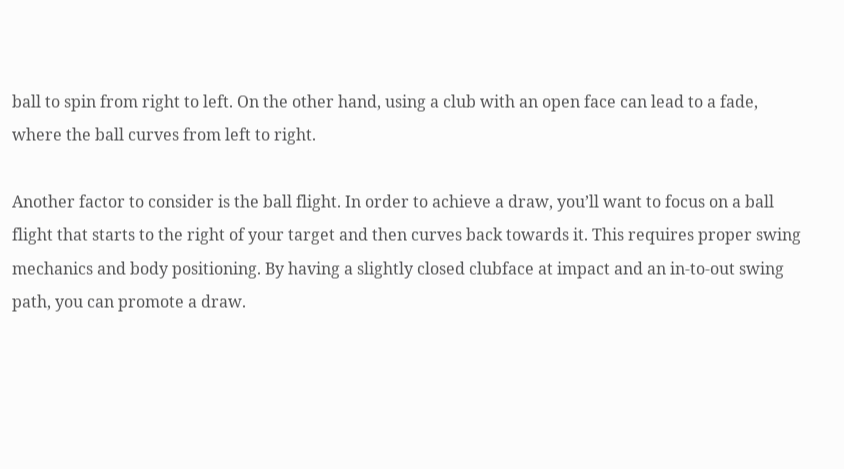ball to spin from right to left. On the other hand, using a club with an open face can lead to a fade, where the ball curves from left to right.

Another factor to consider is the ball flight. In order to achieve a draw, you’ll want to focus on a ball flight that starts to the right of your target and then curves back towards it. This requires proper swing mechanics and body positioning. By having a slightly closed clubface at impact and an in-to-out swing path, you can promote a draw.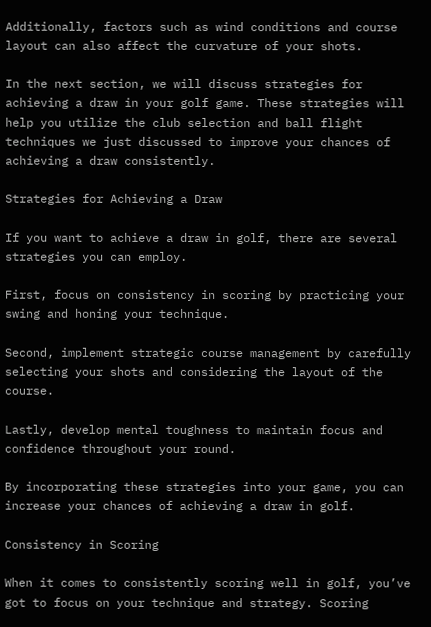Additionally, factors such as wind conditions and course layout can also affect the curvature of your shots.

In the next section, we will discuss strategies for achieving a draw in your golf game. These strategies will help you utilize the club selection and ball flight techniques we just discussed to improve your chances of achieving a draw consistently.

Strategies for Achieving a Draw

If you want to achieve a draw in golf, there are several strategies you can employ.

First, focus on consistency in scoring by practicing your swing and honing your technique.

Second, implement strategic course management by carefully selecting your shots and considering the layout of the course.

Lastly, develop mental toughness to maintain focus and confidence throughout your round.

By incorporating these strategies into your game, you can increase your chances of achieving a draw in golf.

Consistency in Scoring

When it comes to consistently scoring well in golf, you’ve got to focus on your technique and strategy. Scoring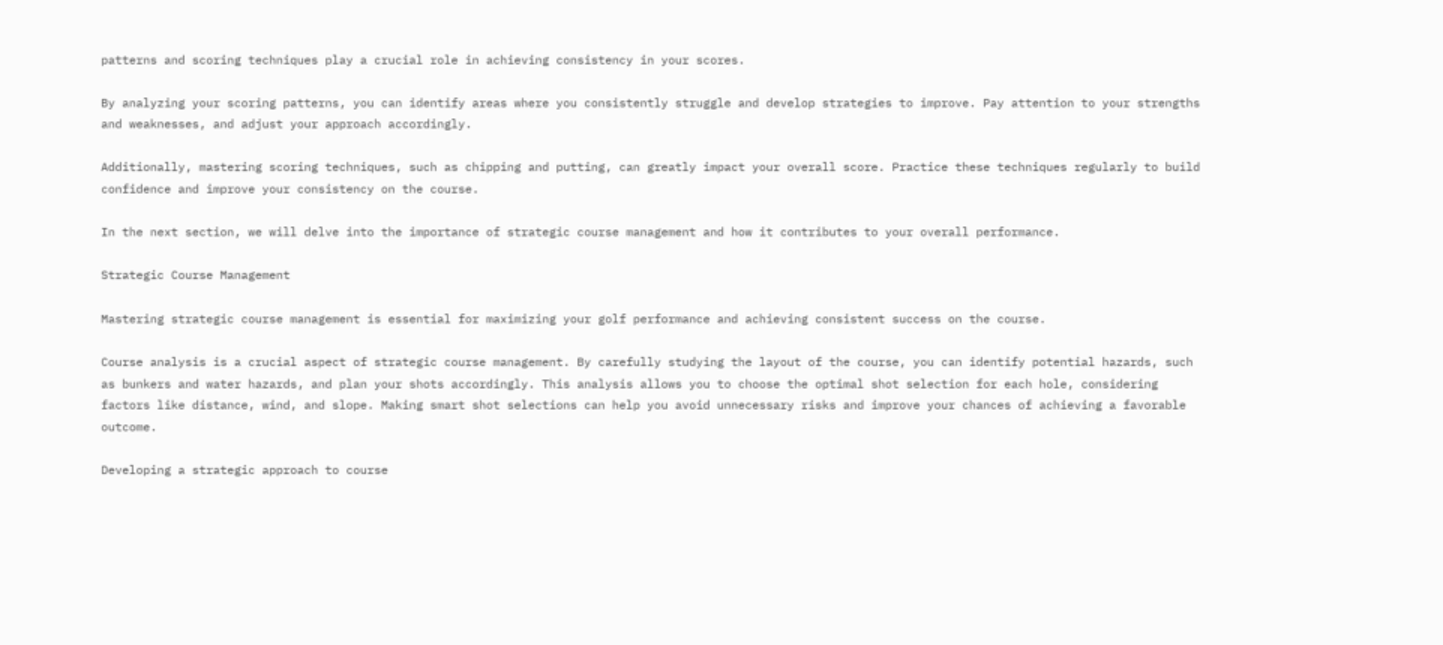patterns and scoring techniques play a crucial role in achieving consistency in your scores.

By analyzing your scoring patterns, you can identify areas where you consistently struggle and develop strategies to improve. Pay attention to your strengths and weaknesses, and adjust your approach accordingly.

Additionally, mastering scoring techniques, such as chipping and putting, can greatly impact your overall score. Practice these techniques regularly to build confidence and improve your consistency on the course.

In the next section, we will delve into the importance of strategic course management and how it contributes to your overall performance.

Strategic Course Management

Mastering strategic course management is essential for maximizing your golf performance and achieving consistent success on the course.

Course analysis is a crucial aspect of strategic course management. By carefully studying the layout of the course, you can identify potential hazards, such as bunkers and water hazards, and plan your shots accordingly. This analysis allows you to choose the optimal shot selection for each hole, considering factors like distance, wind, and slope. Making smart shot selections can help you avoid unnecessary risks and improve your chances of achieving a favorable outcome.

Developing a strategic approach to course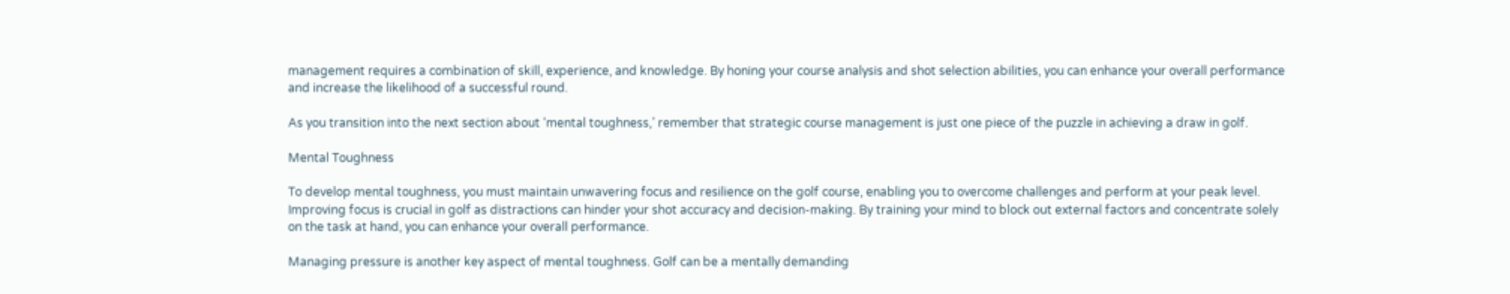management requires a combination of skill, experience, and knowledge. By honing your course analysis and shot selection abilities, you can enhance your overall performance and increase the likelihood of a successful round.

As you transition into the next section about ‘mental toughness,’ remember that strategic course management is just one piece of the puzzle in achieving a draw in golf.

Mental Toughness

To develop mental toughness, you must maintain unwavering focus and resilience on the golf course, enabling you to overcome challenges and perform at your peak level. Improving focus is crucial in golf as distractions can hinder your shot accuracy and decision-making. By training your mind to block out external factors and concentrate solely on the task at hand, you can enhance your overall performance.

Managing pressure is another key aspect of mental toughness. Golf can be a mentally demanding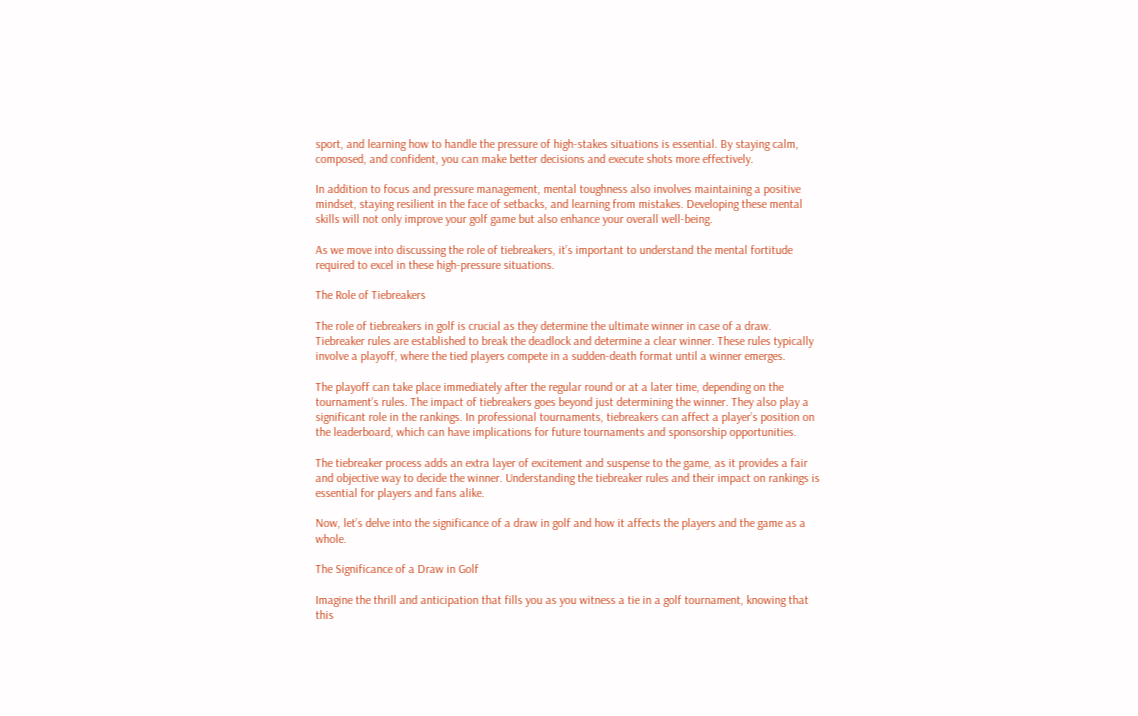sport, and learning how to handle the pressure of high-stakes situations is essential. By staying calm, composed, and confident, you can make better decisions and execute shots more effectively.

In addition to focus and pressure management, mental toughness also involves maintaining a positive mindset, staying resilient in the face of setbacks, and learning from mistakes. Developing these mental skills will not only improve your golf game but also enhance your overall well-being.

As we move into discussing the role of tiebreakers, it’s important to understand the mental fortitude required to excel in these high-pressure situations.

The Role of Tiebreakers

The role of tiebreakers in golf is crucial as they determine the ultimate winner in case of a draw. Tiebreaker rules are established to break the deadlock and determine a clear winner. These rules typically involve a playoff, where the tied players compete in a sudden-death format until a winner emerges.

The playoff can take place immediately after the regular round or at a later time, depending on the tournament’s rules. The impact of tiebreakers goes beyond just determining the winner. They also play a significant role in the rankings. In professional tournaments, tiebreakers can affect a player’s position on the leaderboard, which can have implications for future tournaments and sponsorship opportunities.

The tiebreaker process adds an extra layer of excitement and suspense to the game, as it provides a fair and objective way to decide the winner. Understanding the tiebreaker rules and their impact on rankings is essential for players and fans alike.

Now, let’s delve into the significance of a draw in golf and how it affects the players and the game as a whole.

The Significance of a Draw in Golf

Imagine the thrill and anticipation that fills you as you witness a tie in a golf tournament, knowing that this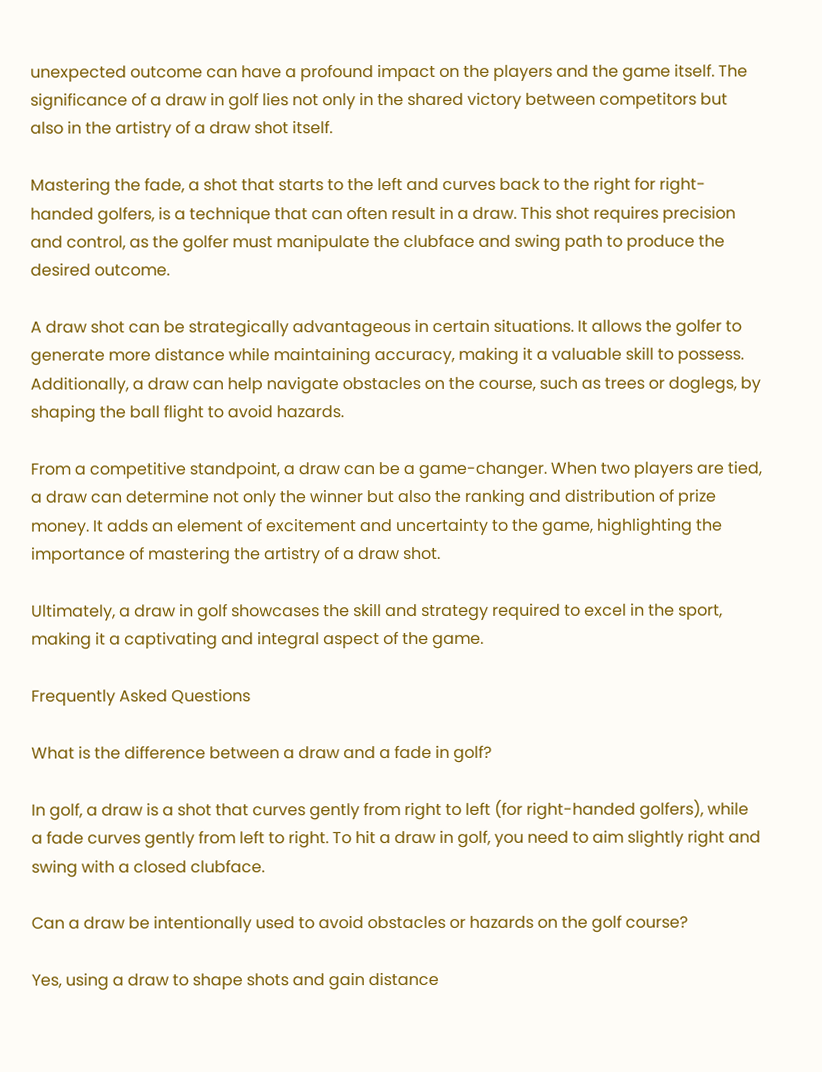unexpected outcome can have a profound impact on the players and the game itself. The significance of a draw in golf lies not only in the shared victory between competitors but also in the artistry of a draw shot itself.

Mastering the fade, a shot that starts to the left and curves back to the right for right-handed golfers, is a technique that can often result in a draw. This shot requires precision and control, as the golfer must manipulate the clubface and swing path to produce the desired outcome.

A draw shot can be strategically advantageous in certain situations. It allows the golfer to generate more distance while maintaining accuracy, making it a valuable skill to possess. Additionally, a draw can help navigate obstacles on the course, such as trees or doglegs, by shaping the ball flight to avoid hazards.

From a competitive standpoint, a draw can be a game-changer. When two players are tied, a draw can determine not only the winner but also the ranking and distribution of prize money. It adds an element of excitement and uncertainty to the game, highlighting the importance of mastering the artistry of a draw shot.

Ultimately, a draw in golf showcases the skill and strategy required to excel in the sport, making it a captivating and integral aspect of the game.

Frequently Asked Questions

What is the difference between a draw and a fade in golf?

In golf, a draw is a shot that curves gently from right to left (for right-handed golfers), while a fade curves gently from left to right. To hit a draw in golf, you need to aim slightly right and swing with a closed clubface.

Can a draw be intentionally used to avoid obstacles or hazards on the golf course?

Yes, using a draw to shape shots and gain distance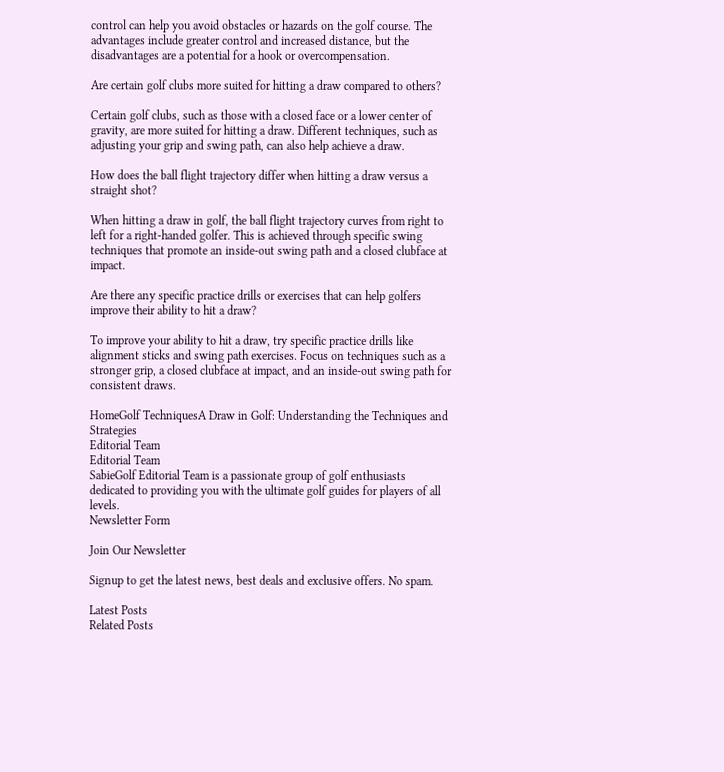control can help you avoid obstacles or hazards on the golf course. The advantages include greater control and increased distance, but the disadvantages are a potential for a hook or overcompensation.

Are certain golf clubs more suited for hitting a draw compared to others?

Certain golf clubs, such as those with a closed face or a lower center of gravity, are more suited for hitting a draw. Different techniques, such as adjusting your grip and swing path, can also help achieve a draw.

How does the ball flight trajectory differ when hitting a draw versus a straight shot?

When hitting a draw in golf, the ball flight trajectory curves from right to left for a right-handed golfer. This is achieved through specific swing techniques that promote an inside-out swing path and a closed clubface at impact.

Are there any specific practice drills or exercises that can help golfers improve their ability to hit a draw?

To improve your ability to hit a draw, try specific practice drills like alignment sticks and swing path exercises. Focus on techniques such as a stronger grip, a closed clubface at impact, and an inside-out swing path for consistent draws.

HomeGolf TechniquesA Draw in Golf: Understanding the Techniques and Strategies
Editorial Team
Editorial Team
SabieGolf Editorial Team is a passionate group of golf enthusiasts dedicated to providing you with the ultimate golf guides for players of all levels.
Newsletter Form

Join Our Newsletter

Signup to get the latest news, best deals and exclusive offers. No spam.

Latest Posts
Related Posts